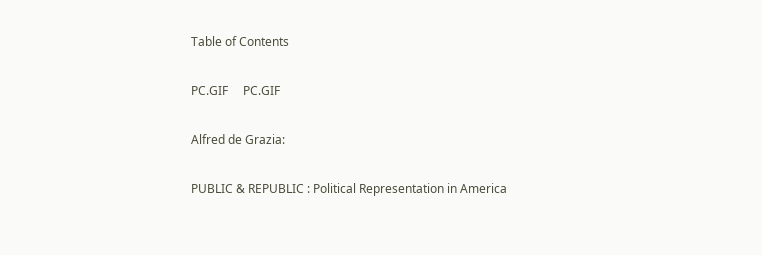Table of Contents

PC.GIF     PC.GIF

Alfred de Grazia:

PUBLIC & REPUBLIC : Political Representation in America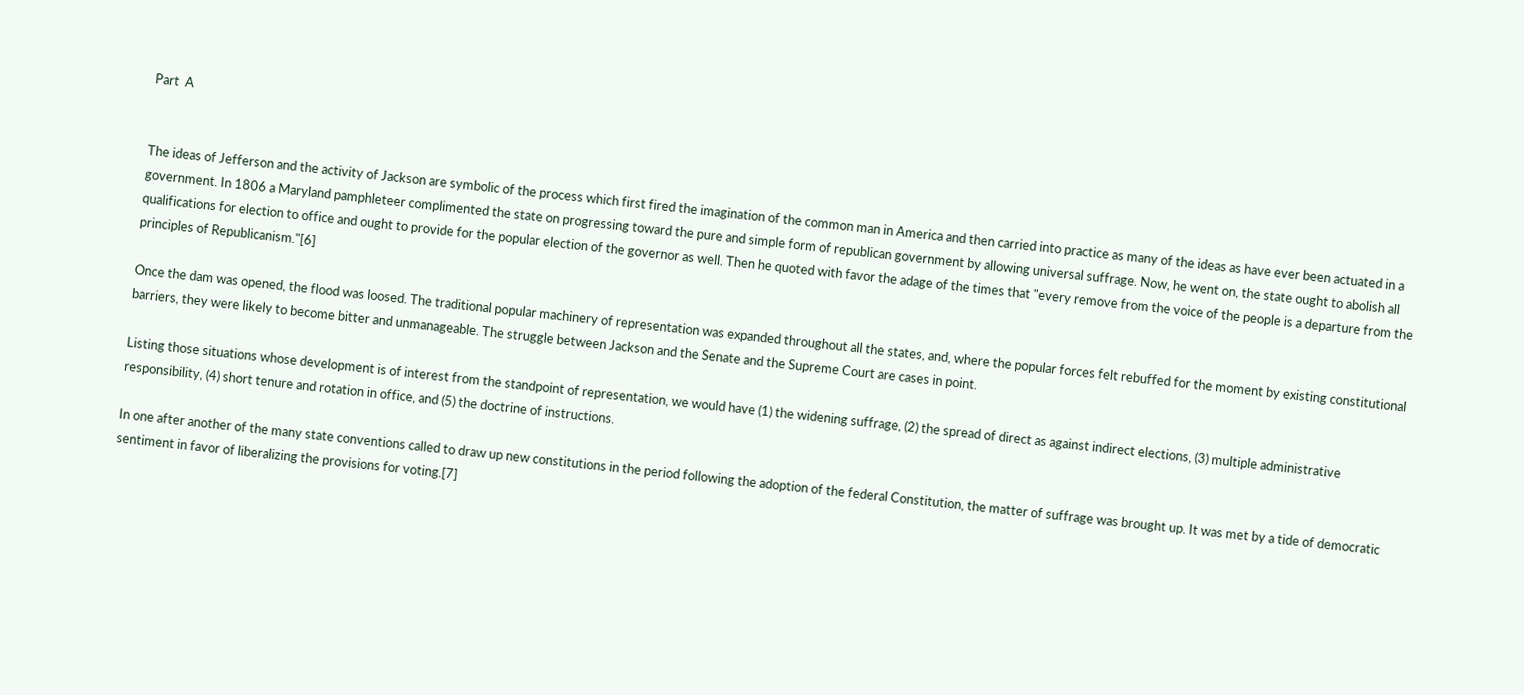Part  A


The ideas of Jefferson and the activity of Jackson are symbolic of the process which first fired the imagination of the common man in America and then carried into practice as many of the ideas as have ever been actuated in a government. In 1806 a Maryland pamphleteer complimented the state on progressing toward the pure and simple form of republican government by allowing universal suffrage. Now, he went on, the state ought to abolish all qualifications for election to office and ought to provide for the popular election of the governor as well. Then he quoted with favor the adage of the times that "every remove from the voice of the people is a departure from the principles of Republicanism."[6]

Once the dam was opened, the flood was loosed. The traditional popular machinery of representation was expanded throughout all the states, and, where the popular forces felt rebuffed for the moment by existing constitutional barriers, they were likely to become bitter and unmanageable. The struggle between Jackson and the Senate and the Supreme Court are cases in point.

Listing those situations whose development is of interest from the standpoint of representation, we would have (1) the widening suffrage, (2) the spread of direct as against indirect elections, (3) multiple administrative responsibility, (4) short tenure and rotation in office, and (5) the doctrine of instructions.

In one after another of the many state conventions called to draw up new constitutions in the period following the adoption of the federal Constitution, the matter of suffrage was brought up. It was met by a tide of democratic sentiment in favor of liberalizing the provisions for voting.[7]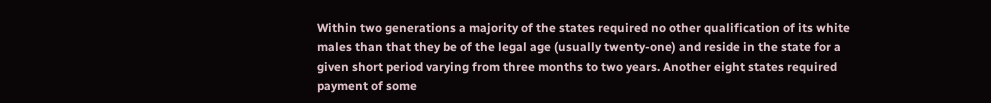Within two generations a majority of the states required no other qualification of its white males than that they be of the legal age (usually twenty-one) and reside in the state for a given short period varying from three months to two years. Another eight states required payment of some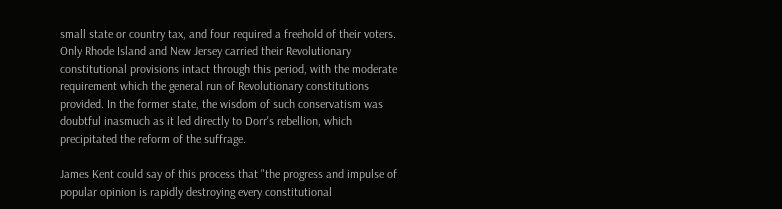small state or country tax, and four required a freehold of their voters. Only Rhode Island and New Jersey carried their Revolutionary constitutional provisions intact through this period, with the moderate requirement which the general run of Revolutionary constitutions provided. In the former state, the wisdom of such conservatism was doubtful inasmuch as it led directly to Dorr's rebellion, which precipitated the reform of the suffrage.

James Kent could say of this process that "the progress and impulse of popular opinion is rapidly destroying every constitutional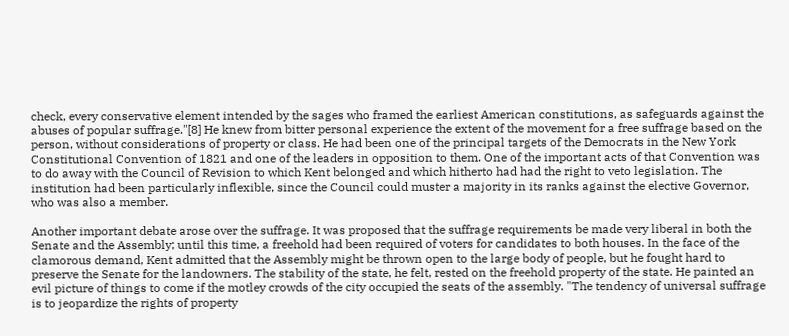check, every conservative element intended by the sages who framed the earliest American constitutions, as safeguards against the abuses of popular suffrage."[8] He knew from bitter personal experience the extent of the movement for a free suffrage based on the person, without considerations of property or class. He had been one of the principal targets of the Democrats in the New York Constitutional Convention of 1821 and one of the leaders in opposition to them. One of the important acts of that Convention was to do away with the Council of Revision to which Kent belonged and which hitherto had had the right to veto legislation. The institution had been particularly inflexible, since the Council could muster a majority in its ranks against the elective Governor, who was also a member.

Another important debate arose over the suffrage. It was proposed that the suffrage requirements be made very liberal in both the Senate and the Assembly; until this time, a freehold had been required of voters for candidates to both houses. In the face of the clamorous demand, Kent admitted that the Assembly might be thrown open to the large body of people, but he fought hard to preserve the Senate for the landowners. The stability of the state, he felt, rested on the freehold property of the state. He painted an evil picture of things to come if the motley crowds of the city occupied the seats of the assembly. "The tendency of universal suffrage is to jeopardize the rights of property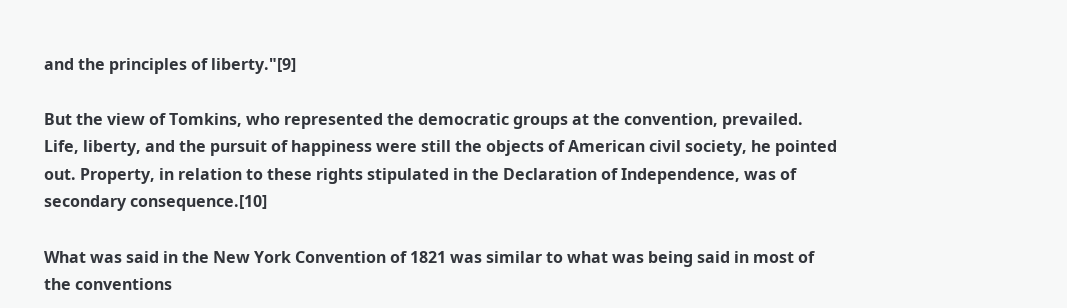and the principles of liberty."[9]

But the view of Tomkins, who represented the democratic groups at the convention, prevailed. Life, liberty, and the pursuit of happiness were still the objects of American civil society, he pointed out. Property, in relation to these rights stipulated in the Declaration of Independence, was of secondary consequence.[10]

What was said in the New York Convention of 1821 was similar to what was being said in most of the conventions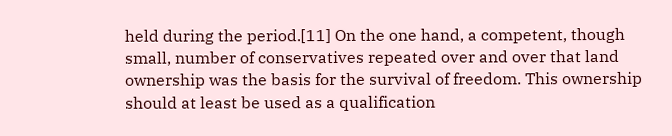held during the period.[11] On the one hand, a competent, though small, number of conservatives repeated over and over that land ownership was the basis for the survival of freedom. This ownership should at least be used as a qualification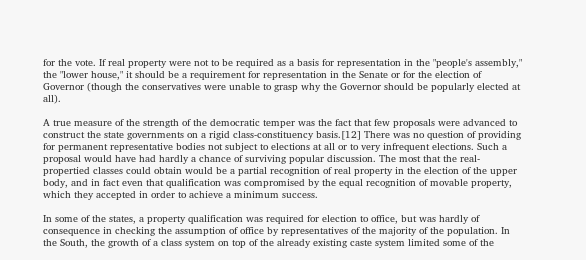for the vote. If real property were not to be required as a basis for representation in the "people's assembly," the "lower house," it should be a requirement for representation in the Senate or for the election of Governor (though the conservatives were unable to grasp why the Governor should be popularly elected at all).

A true measure of the strength of the democratic temper was the fact that few proposals were advanced to construct the state governments on a rigid class-constituency basis.[12] There was no question of providing for permanent representative bodies not subject to elections at all or to very infrequent elections. Such a proposal would have had hardly a chance of surviving popular discussion. The most that the real-propertied classes could obtain would be a partial recognition of real property in the election of the upper body, and in fact even that qualification was compromised by the equal recognition of movable property, which they accepted in order to achieve a minimum success.

In some of the states, a property qualification was required for election to office, but was hardly of consequence in checking the assumption of office by representatives of the majority of the population. In the South, the growth of a class system on top of the already existing caste system limited some of the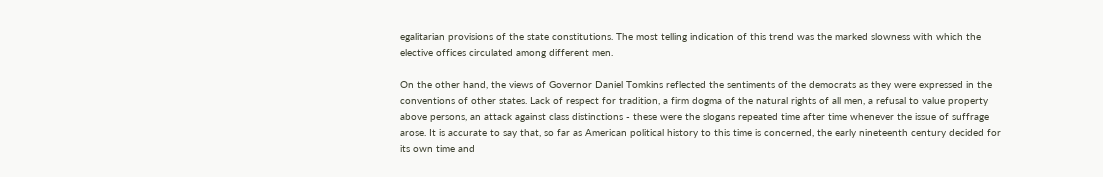egalitarian provisions of the state constitutions. The most telling indication of this trend was the marked slowness with which the elective offices circulated among different men.

On the other hand, the views of Governor Daniel Tomkins reflected the sentiments of the democrats as they were expressed in the conventions of other states. Lack of respect for tradition, a firm dogma of the natural rights of all men, a refusal to value property above persons, an attack against class distinctions - these were the slogans repeated time after time whenever the issue of suffrage arose. It is accurate to say that, so far as American political history to this time is concerned, the early nineteenth century decided for its own time and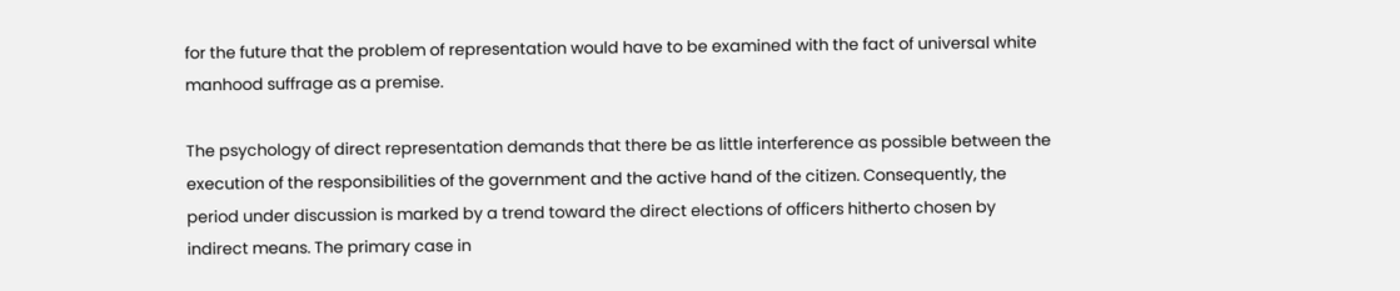for the future that the problem of representation would have to be examined with the fact of universal white manhood suffrage as a premise.

The psychology of direct representation demands that there be as little interference as possible between the execution of the responsibilities of the government and the active hand of the citizen. Consequently, the period under discussion is marked by a trend toward the direct elections of officers hitherto chosen by indirect means. The primary case in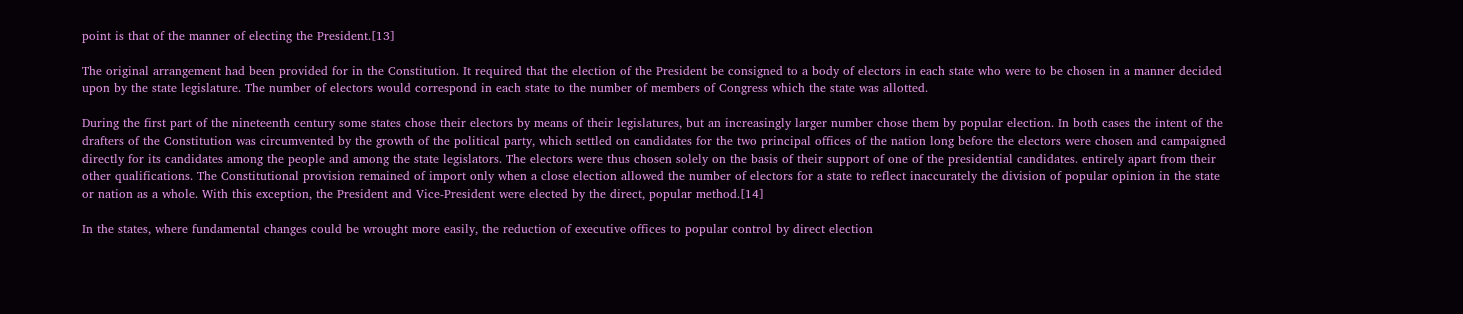point is that of the manner of electing the President.[13]

The original arrangement had been provided for in the Constitution. It required that the election of the President be consigned to a body of electors in each state who were to be chosen in a manner decided upon by the state legislature. The number of electors would correspond in each state to the number of members of Congress which the state was allotted.

During the first part of the nineteenth century some states chose their electors by means of their legislatures, but an increasingly larger number chose them by popular election. In both cases the intent of the drafters of the Constitution was circumvented by the growth of the political party, which settled on candidates for the two principal offices of the nation long before the electors were chosen and campaigned directly for its candidates among the people and among the state legislators. The electors were thus chosen solely on the basis of their support of one of the presidential candidates. entirely apart from their other qualifications. The Constitutional provision remained of import only when a close election allowed the number of electors for a state to reflect inaccurately the division of popular opinion in the state or nation as a whole. With this exception, the President and Vice-President were elected by the direct, popular method.[14]

In the states, where fundamental changes could be wrought more easily, the reduction of executive offices to popular control by direct election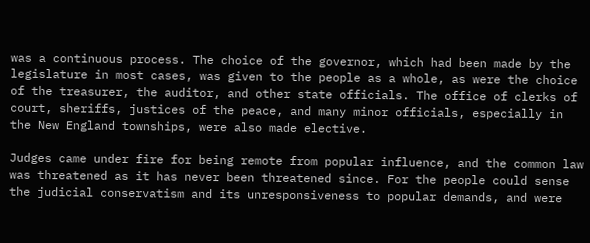was a continuous process. The choice of the governor, which had been made by the legislature in most cases, was given to the people as a whole, as were the choice of the treasurer, the auditor, and other state officials. The office of clerks of court, sheriffs, justices of the peace, and many minor officials, especially in the New England townships, were also made elective.

Judges came under fire for being remote from popular influence, and the common law was threatened as it has never been threatened since. For the people could sense the judicial conservatism and its unresponsiveness to popular demands, and were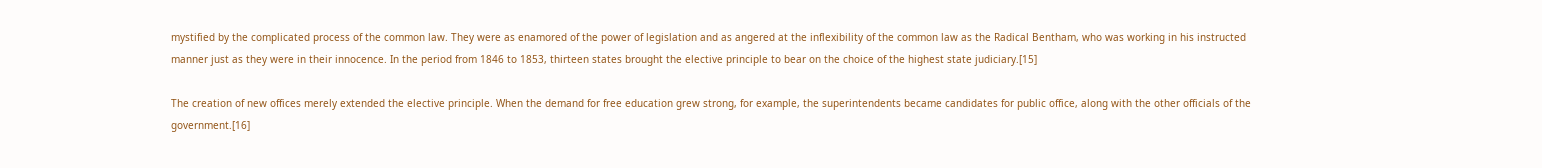mystified by the complicated process of the common law. They were as enamored of the power of legislation and as angered at the inflexibility of the common law as the Radical Bentham, who was working in his instructed manner just as they were in their innocence. In the period from 1846 to 1853, thirteen states brought the elective principle to bear on the choice of the highest state judiciary.[15]

The creation of new offices merely extended the elective principle. When the demand for free education grew strong, for example, the superintendents became candidates for public office, along with the other officials of the government.[16]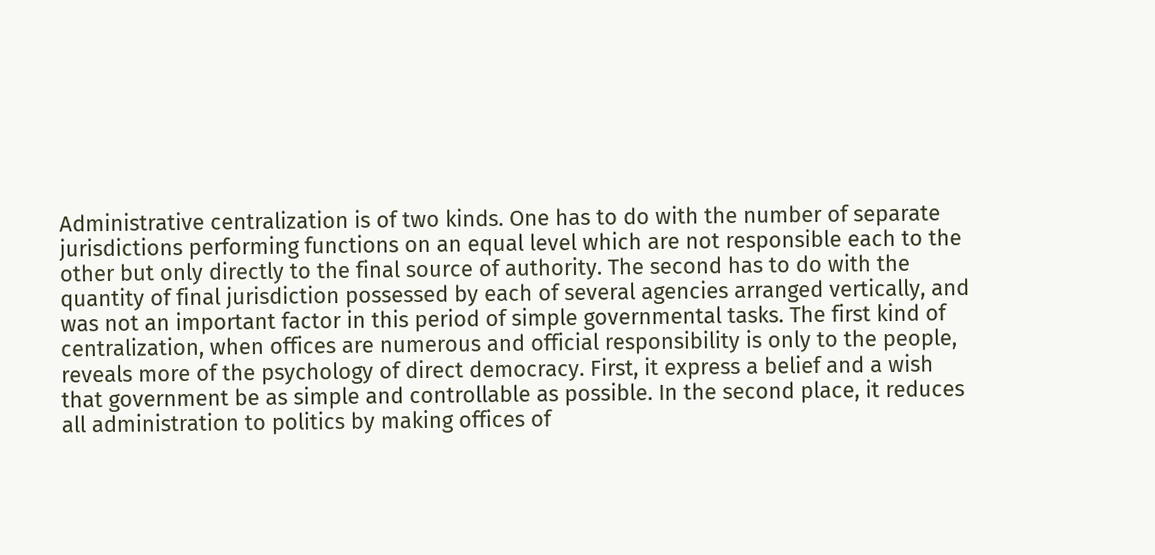Administrative centralization is of two kinds. One has to do with the number of separate jurisdictions performing functions on an equal level which are not responsible each to the other but only directly to the final source of authority. The second has to do with the quantity of final jurisdiction possessed by each of several agencies arranged vertically, and was not an important factor in this period of simple governmental tasks. The first kind of centralization, when offices are numerous and official responsibility is only to the people, reveals more of the psychology of direct democracy. First, it express a belief and a wish that government be as simple and controllable as possible. In the second place, it reduces all administration to politics by making offices of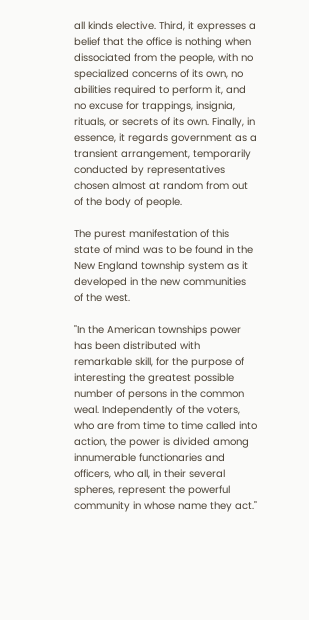all kinds elective. Third, it expresses a belief that the office is nothing when dissociated from the people, with no specialized concerns of its own, no abilities required to perform it, and no excuse for trappings, insignia, rituals, or secrets of its own. Finally, in essence, it regards government as a transient arrangement, temporarily conducted by representatives chosen almost at random from out of the body of people.

The purest manifestation of this state of mind was to be found in the New England township system as it developed in the new communities of the west.

"In the American townships power has been distributed with remarkable skill, for the purpose of interesting the greatest possible number of persons in the common weal. Independently of the voters, who are from time to time called into action, the power is divided among innumerable functionaries and officers, who all, in their several spheres, represent the powerful community in whose name they act."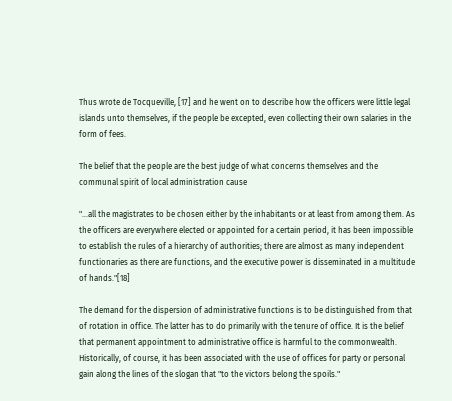Thus wrote de Tocqueville, [17] and he went on to describe how the officers were little legal islands unto themselves, if the people be excepted, even collecting their own salaries in the form of fees.

The belief that the people are the best judge of what concerns themselves and the communal spirit of local administration cause

"...all the magistrates to be chosen either by the inhabitants or at least from among them. As the officers are everywhere elected or appointed for a certain period, it has been impossible to establish the rules of a hierarchy of authorities; there are almost as many independent functionaries as there are functions, and the executive power is disseminated in a multitude of hands."[18]

The demand for the dispersion of administrative functions is to be distinguished from that of rotation in office. The latter has to do primarily with the tenure of office. It is the belief that permanent appointment to administrative office is harmful to the commonwealth. Historically, of course, it has been associated with the use of offices for party or personal gain along the lines of the slogan that "to the victors belong the spoils."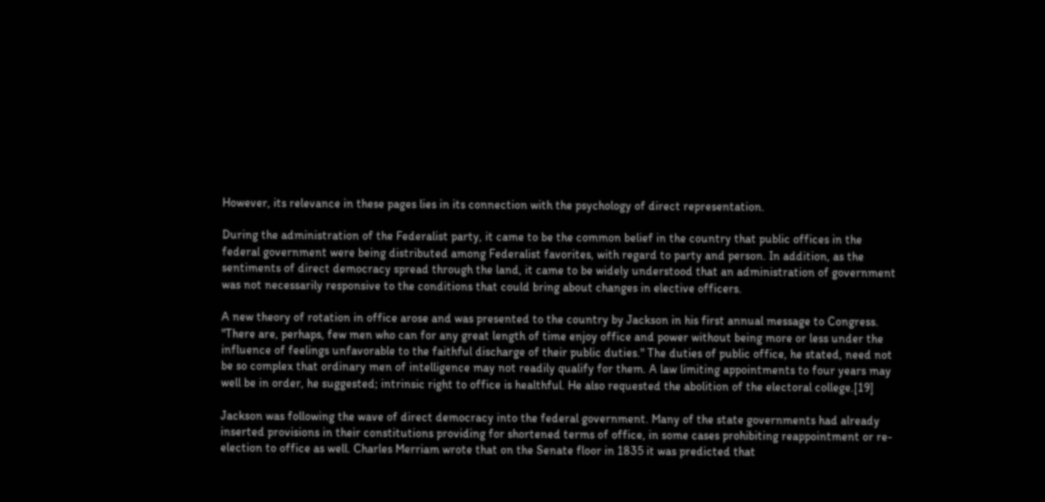However, its relevance in these pages lies in its connection with the psychology of direct representation.

During the administration of the Federalist party, it came to be the common belief in the country that public offices in the federal government were being distributed among Federalist favorites, with regard to party and person. In addition, as the sentiments of direct democracy spread through the land, it came to be widely understood that an administration of government was not necessarily responsive to the conditions that could bring about changes in elective officers.

A new theory of rotation in office arose and was presented to the country by Jackson in his first annual message to Congress. "There are, perhaps, few men who can for any great length of time enjoy office and power without being more or less under the influence of feelings unfavorable to the faithful discharge of their public duties." The duties of public office, he stated, need not be so complex that ordinary men of intelligence may not readily qualify for them. A law limiting appointments to four years may well be in order, he suggested; intrinsic right to office is healthful. He also requested the abolition of the electoral college.[19]

Jackson was following the wave of direct democracy into the federal government. Many of the state governments had already inserted provisions in their constitutions providing for shortened terms of office, in some cases prohibiting reappointment or re-election to office as well. Charles Merriam wrote that on the Senate floor in 1835 it was predicted that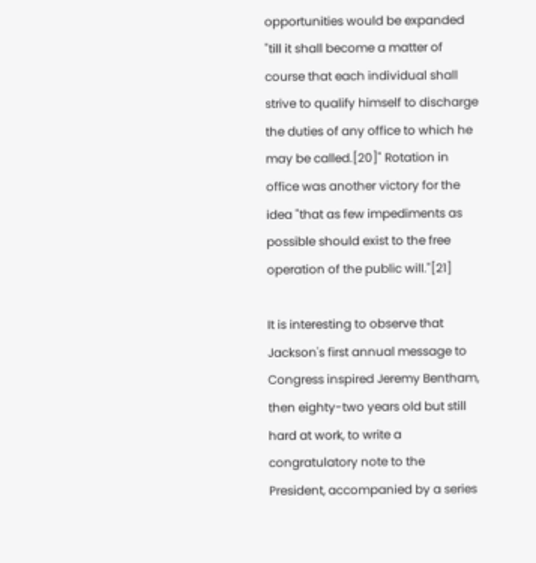opportunities would be expanded "till it shall become a matter of course that each individual shall strive to qualify himself to discharge the duties of any office to which he may be called.[20]" Rotation in office was another victory for the idea "that as few impediments as possible should exist to the free operation of the public will."[21]

It is interesting to observe that Jackson's first annual message to Congress inspired Jeremy Bentham, then eighty-two years old but still hard at work, to write a congratulatory note to the President, accompanied by a series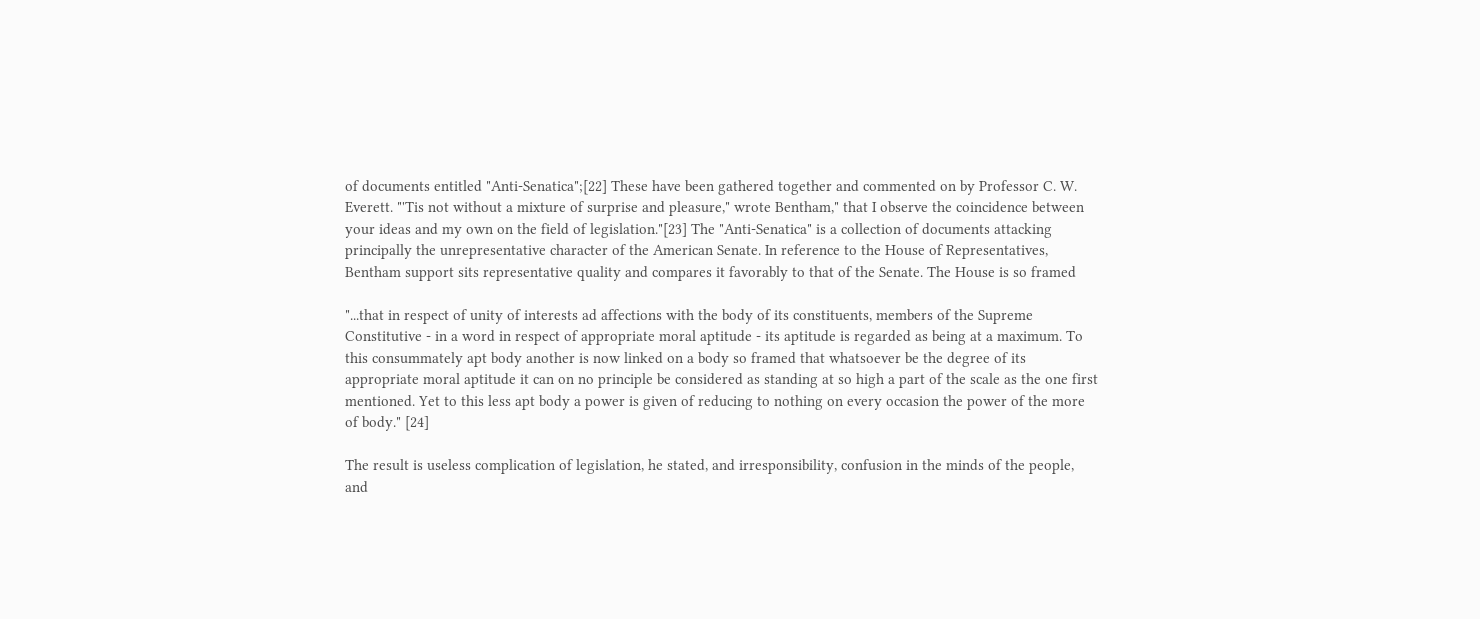of documents entitled "Anti-Senatica";[22] These have been gathered together and commented on by Professor C. W. Everett. "'Tis not without a mixture of surprise and pleasure," wrote Bentham," that I observe the coincidence between your ideas and my own on the field of legislation."[23] The "Anti-Senatica" is a collection of documents attacking principally the unrepresentative character of the American Senate. In reference to the House of Representatives, Bentham support sits representative quality and compares it favorably to that of the Senate. The House is so framed

"...that in respect of unity of interests ad affections with the body of its constituents, members of the Supreme Constitutive - in a word in respect of appropriate moral aptitude - its aptitude is regarded as being at a maximum. To this consummately apt body another is now linked on a body so framed that whatsoever be the degree of its appropriate moral aptitude it can on no principle be considered as standing at so high a part of the scale as the one first mentioned. Yet to this less apt body a power is given of reducing to nothing on every occasion the power of the more of body." [24]

The result is useless complication of legislation, he stated, and irresponsibility, confusion in the minds of the people, and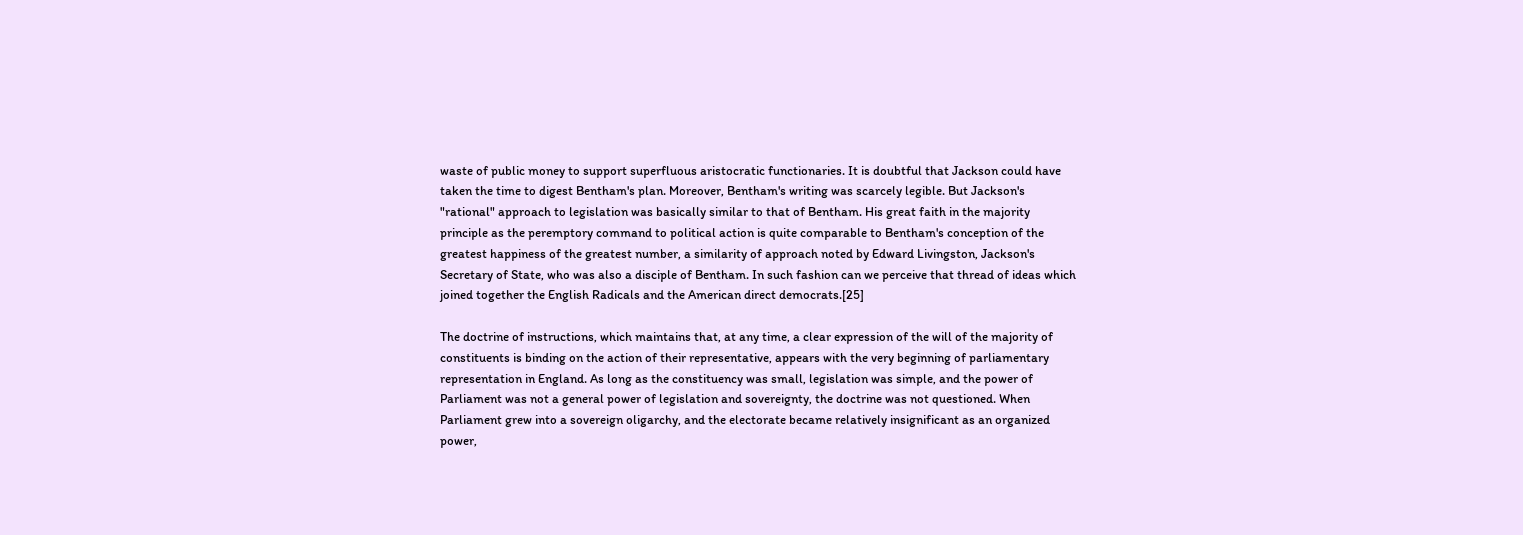waste of public money to support superfluous aristocratic functionaries. It is doubtful that Jackson could have taken the time to digest Bentham's plan. Moreover, Bentham's writing was scarcely legible. But Jackson's "rational" approach to legislation was basically similar to that of Bentham. His great faith in the majority principle as the peremptory command to political action is quite comparable to Bentham's conception of the greatest happiness of the greatest number, a similarity of approach noted by Edward Livingston, Jackson's Secretary of State, who was also a disciple of Bentham. In such fashion can we perceive that thread of ideas which joined together the English Radicals and the American direct democrats.[25]

The doctrine of instructions, which maintains that, at any time, a clear expression of the will of the majority of constituents is binding on the action of their representative, appears with the very beginning of parliamentary representation in England. As long as the constituency was small, legislation was simple, and the power of Parliament was not a general power of legislation and sovereignty, the doctrine was not questioned. When Parliament grew into a sovereign oligarchy, and the electorate became relatively insignificant as an organized power,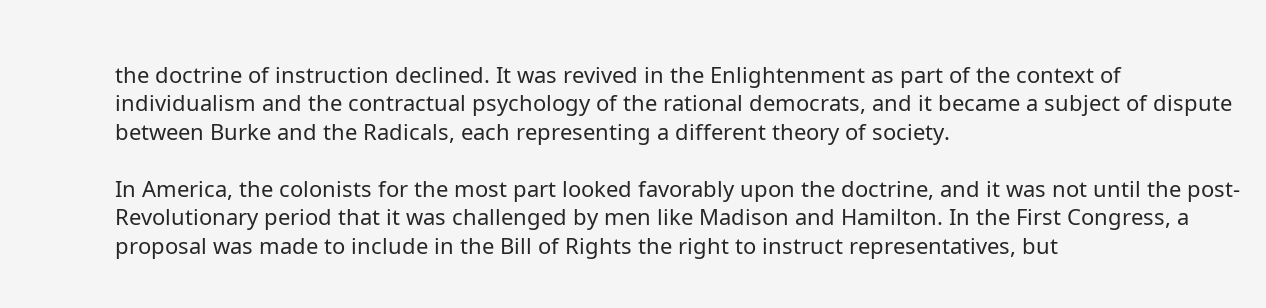the doctrine of instruction declined. It was revived in the Enlightenment as part of the context of individualism and the contractual psychology of the rational democrats, and it became a subject of dispute between Burke and the Radicals, each representing a different theory of society.

In America, the colonists for the most part looked favorably upon the doctrine, and it was not until the post-Revolutionary period that it was challenged by men like Madison and Hamilton. In the First Congress, a proposal was made to include in the Bill of Rights the right to instruct representatives, but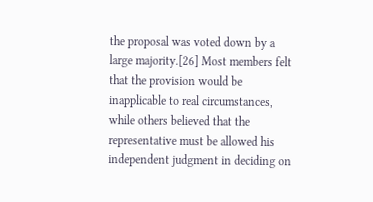the proposal was voted down by a large majority.[26] Most members felt that the provision would be inapplicable to real circumstances, while others believed that the representative must be allowed his independent judgment in deciding on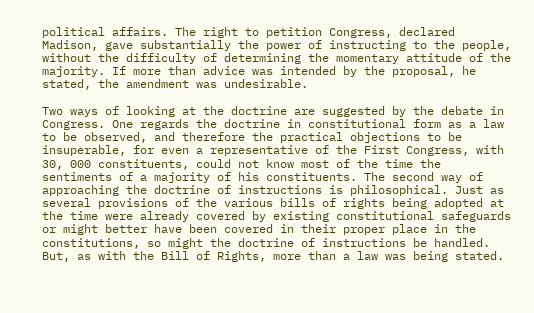political affairs. The right to petition Congress, declared Madison, gave substantially the power of instructing to the people, without the difficulty of determining the momentary attitude of the majority. If more than advice was intended by the proposal, he stated, the amendment was undesirable.

Two ways of looking at the doctrine are suggested by the debate in Congress. One regards the doctrine in constitutional form as a law to be observed, and therefore the practical objections to be insuperable, for even a representative of the First Congress, with 30, 000 constituents, could not know most of the time the sentiments of a majority of his constituents. The second way of approaching the doctrine of instructions is philosophical. Just as several provisions of the various bills of rights being adopted at the time were already covered by existing constitutional safeguards or might better have been covered in their proper place in the constitutions, so might the doctrine of instructions be handled. But, as with the Bill of Rights, more than a law was being stated.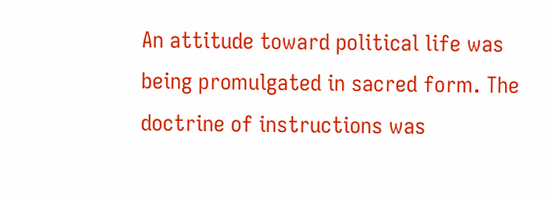An attitude toward political life was being promulgated in sacred form. The doctrine of instructions was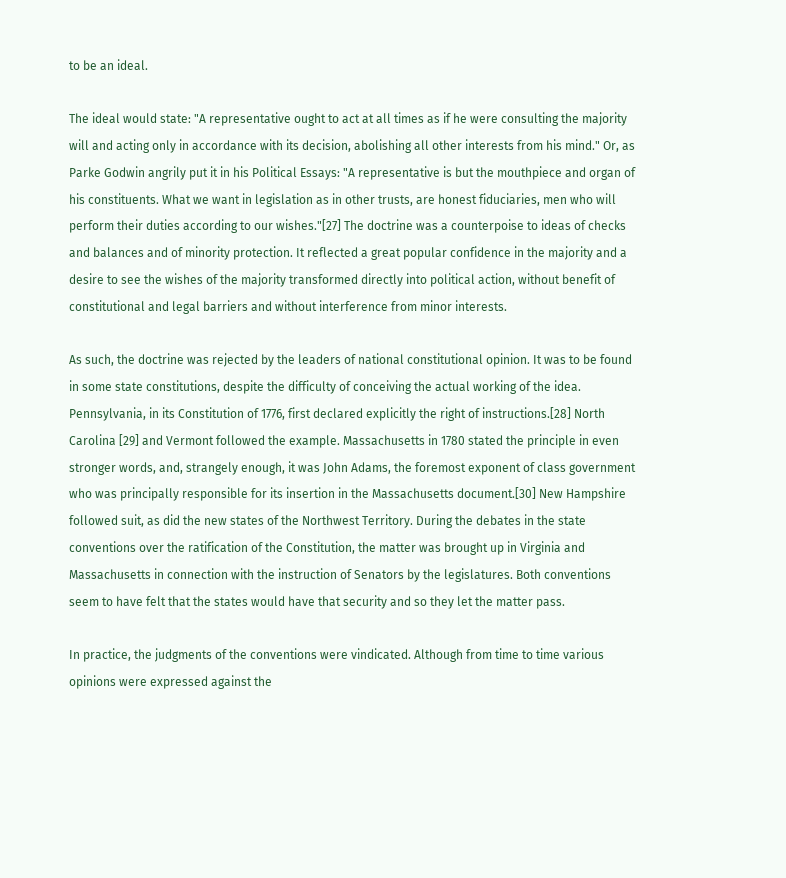to be an ideal.

The ideal would state: "A representative ought to act at all times as if he were consulting the majority will and acting only in accordance with its decision, abolishing all other interests from his mind." Or, as Parke Godwin angrily put it in his Political Essays: "A representative is but the mouthpiece and organ of his constituents. What we want in legislation as in other trusts, are honest fiduciaries, men who will perform their duties according to our wishes."[27] The doctrine was a counterpoise to ideas of checks and balances and of minority protection. It reflected a great popular confidence in the majority and a desire to see the wishes of the majority transformed directly into political action, without benefit of constitutional and legal barriers and without interference from minor interests.

As such, the doctrine was rejected by the leaders of national constitutional opinion. It was to be found in some state constitutions, despite the difficulty of conceiving the actual working of the idea. Pennsylvania, in its Constitution of 1776, first declared explicitly the right of instructions.[28] North Carolina [29] and Vermont followed the example. Massachusetts in 1780 stated the principle in even stronger words, and, strangely enough, it was John Adams, the foremost exponent of class government who was principally responsible for its insertion in the Massachusetts document.[30] New Hampshire followed suit, as did the new states of the Northwest Territory. During the debates in the state conventions over the ratification of the Constitution, the matter was brought up in Virginia and Massachusetts in connection with the instruction of Senators by the legislatures. Both conventions seem to have felt that the states would have that security and so they let the matter pass.

In practice, the judgments of the conventions were vindicated. Although from time to time various opinions were expressed against the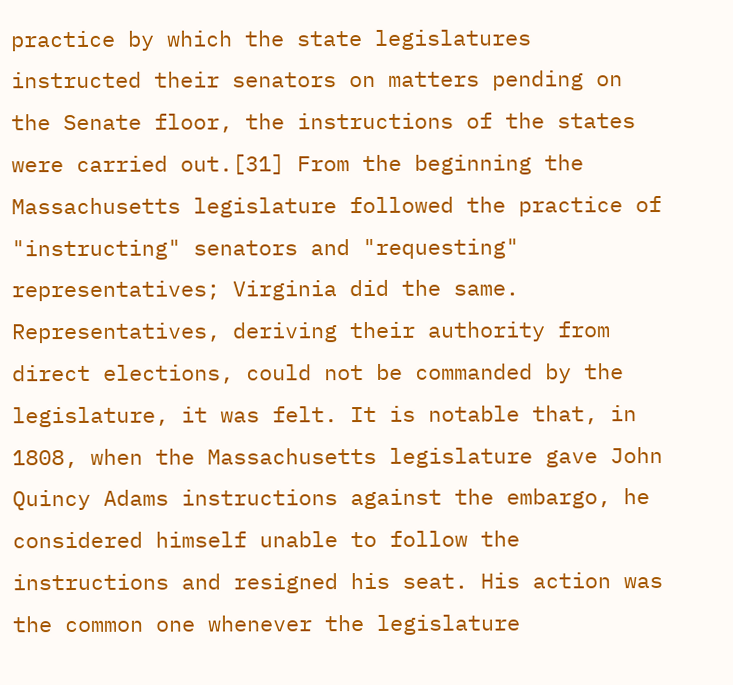practice by which the state legislatures instructed their senators on matters pending on the Senate floor, the instructions of the states were carried out.[31] From the beginning the Massachusetts legislature followed the practice of "instructing" senators and "requesting" representatives; Virginia did the same. Representatives, deriving their authority from direct elections, could not be commanded by the legislature, it was felt. It is notable that, in 1808, when the Massachusetts legislature gave John Quincy Adams instructions against the embargo, he considered himself unable to follow the instructions and resigned his seat. His action was the common one whenever the legislature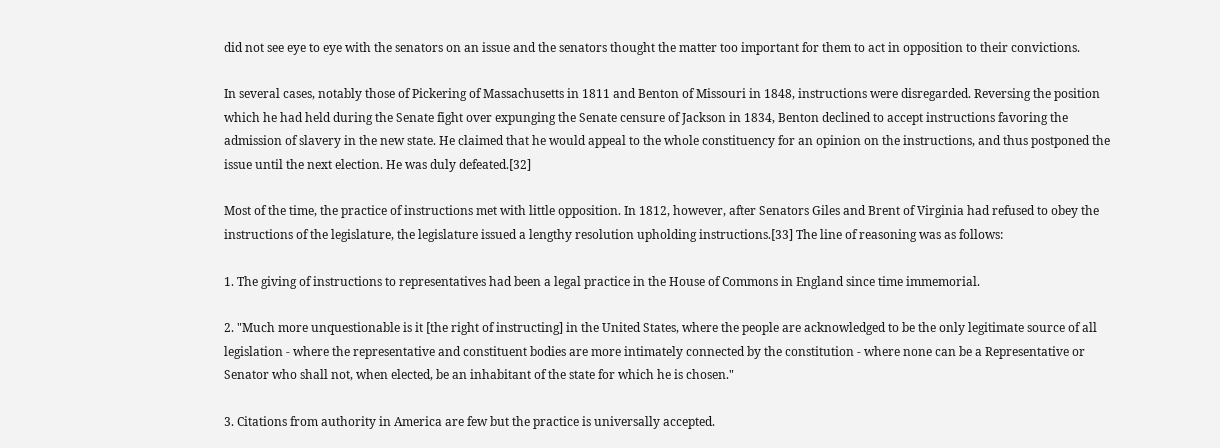did not see eye to eye with the senators on an issue and the senators thought the matter too important for them to act in opposition to their convictions.

In several cases, notably those of Pickering of Massachusetts in 1811 and Benton of Missouri in 1848, instructions were disregarded. Reversing the position which he had held during the Senate fight over expunging the Senate censure of Jackson in 1834, Benton declined to accept instructions favoring the admission of slavery in the new state. He claimed that he would appeal to the whole constituency for an opinion on the instructions, and thus postponed the issue until the next election. He was duly defeated.[32]

Most of the time, the practice of instructions met with little opposition. In 1812, however, after Senators Giles and Brent of Virginia had refused to obey the instructions of the legislature, the legislature issued a lengthy resolution upholding instructions.[33] The line of reasoning was as follows:

1. The giving of instructions to representatives had been a legal practice in the House of Commons in England since time immemorial.

2. "Much more unquestionable is it [the right of instructing] in the United States, where the people are acknowledged to be the only legitimate source of all legislation - where the representative and constituent bodies are more intimately connected by the constitution - where none can be a Representative or Senator who shall not, when elected, be an inhabitant of the state for which he is chosen."

3. Citations from authority in America are few but the practice is universally accepted.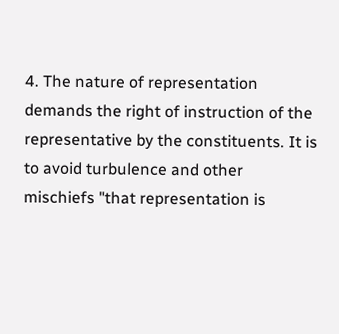4. The nature of representation demands the right of instruction of the representative by the constituents. It is to avoid turbulence and other mischiefs "that representation is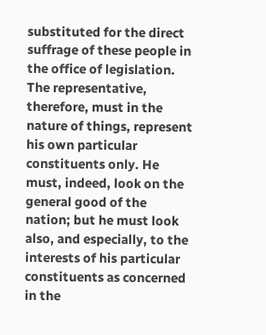substituted for the direct suffrage of these people in the office of legislation. The representative, therefore, must in the nature of things, represent his own particular constituents only. He must, indeed, look on the general good of the nation; but he must look also, and especially, to the interests of his particular constituents as concerned in the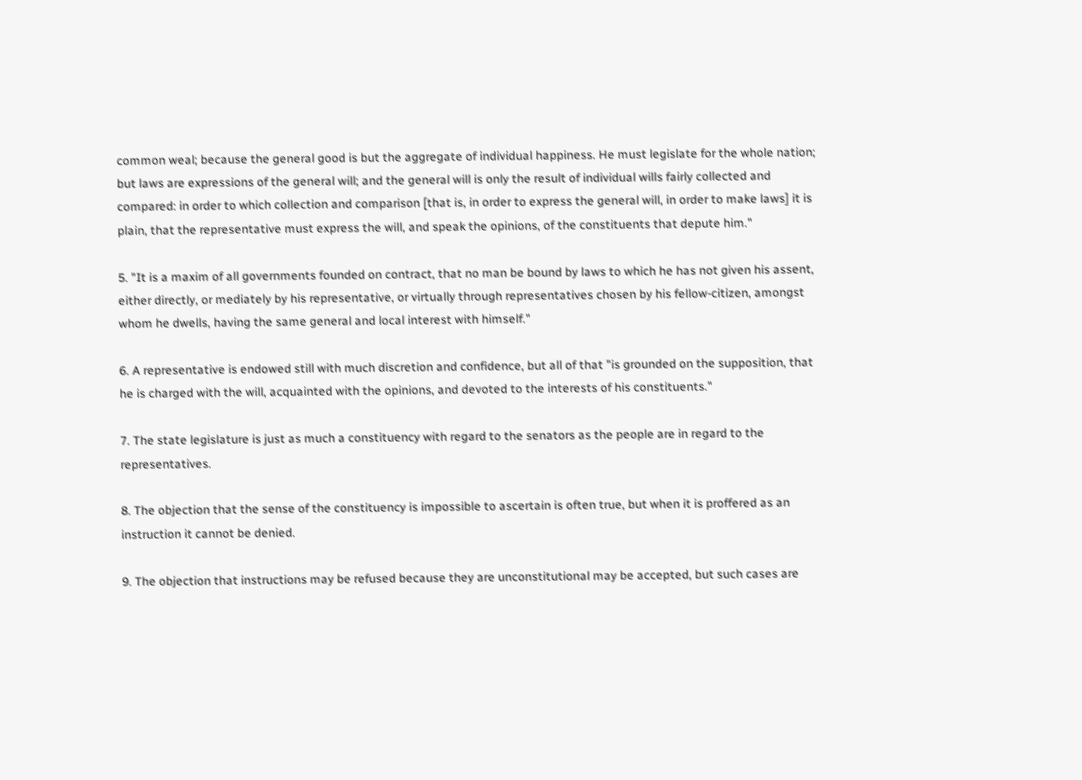common weal; because the general good is but the aggregate of individual happiness. He must legislate for the whole nation; but laws are expressions of the general will; and the general will is only the result of individual wills fairly collected and compared: in order to which collection and comparison [that is, in order to express the general will, in order to make laws] it is plain, that the representative must express the will, and speak the opinions, of the constituents that depute him."

5. "It is a maxim of all governments founded on contract, that no man be bound by laws to which he has not given his assent, either directly, or mediately by his representative, or virtually through representatives chosen by his fellow-citizen, amongst whom he dwells, having the same general and local interest with himself."

6. A representative is endowed still with much discretion and confidence, but all of that "is grounded on the supposition, that he is charged with the will, acquainted with the opinions, and devoted to the interests of his constituents."

7. The state legislature is just as much a constituency with regard to the senators as the people are in regard to the representatives.

8. The objection that the sense of the constituency is impossible to ascertain is often true, but when it is proffered as an instruction it cannot be denied.

9. The objection that instructions may be refused because they are unconstitutional may be accepted, but such cases are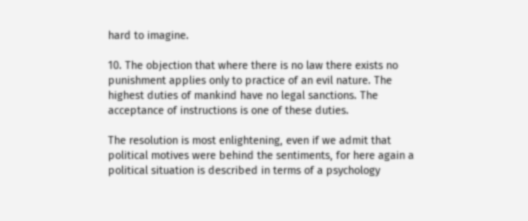hard to imagine.

10. The objection that where there is no law there exists no punishment applies only to practice of an evil nature. The highest duties of mankind have no legal sanctions. The acceptance of instructions is one of these duties.

The resolution is most enlightening, even if we admit that political motives were behind the sentiments, for here again a political situation is described in terms of a psychology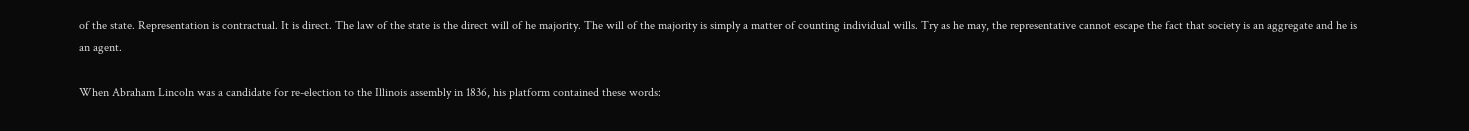of the state. Representation is contractual. It is direct. The law of the state is the direct will of he majority. The will of the majority is simply a matter of counting individual wills. Try as he may, the representative cannot escape the fact that society is an aggregate and he is an agent.

When Abraham Lincoln was a candidate for re-election to the Illinois assembly in 1836, his platform contained these words: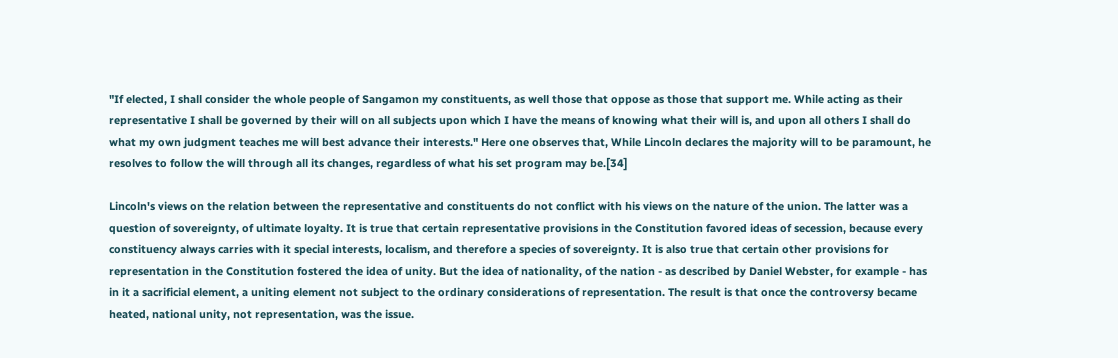"If elected, I shall consider the whole people of Sangamon my constituents, as well those that oppose as those that support me. While acting as their representative I shall be governed by their will on all subjects upon which I have the means of knowing what their will is, and upon all others I shall do what my own judgment teaches me will best advance their interests." Here one observes that, While Lincoln declares the majority will to be paramount, he resolves to follow the will through all its changes, regardless of what his set program may be.[34]

Lincoln's views on the relation between the representative and constituents do not conflict with his views on the nature of the union. The latter was a question of sovereignty, of ultimate loyalty. It is true that certain representative provisions in the Constitution favored ideas of secession, because every constituency always carries with it special interests, localism, and therefore a species of sovereignty. It is also true that certain other provisions for representation in the Constitution fostered the idea of unity. But the idea of nationality, of the nation - as described by Daniel Webster, for example - has in it a sacrificial element, a uniting element not subject to the ordinary considerations of representation. The result is that once the controversy became heated, national unity, not representation, was the issue.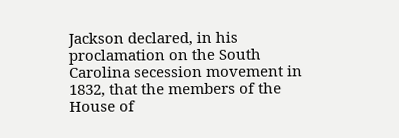Jackson declared, in his proclamation on the South Carolina secession movement in 1832, that the members of the House of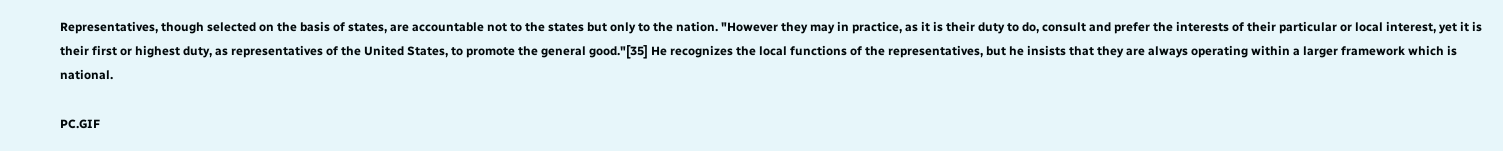Representatives, though selected on the basis of states, are accountable not to the states but only to the nation. "However they may in practice, as it is their duty to do, consult and prefer the interests of their particular or local interest, yet it is their first or highest duty, as representatives of the United States, to promote the general good."[35] He recognizes the local functions of the representatives, but he insists that they are always operating within a larger framework which is national.

PC.GIF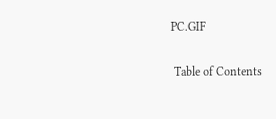PC.GIF

 Table of Contents